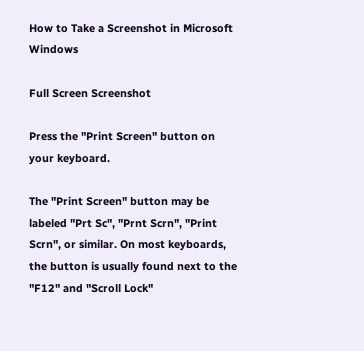How to Take a Screenshot in Microsoft Windows

Full Screen Screenshot

Press the "Print Screen" button on your keyboard.

The "Print Screen" button may be labeled "Prt Sc", "Prnt Scrn", "Print Scrn", or similar. On most keyboards, the button is usually found next to the "F12" and "Scroll Lock"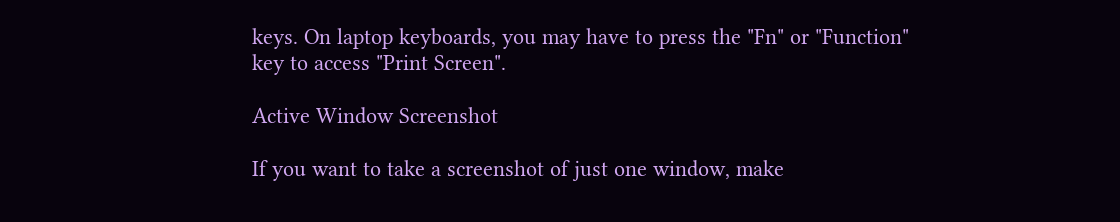keys. On laptop keyboards, you may have to press the "Fn" or "Function" key to access "Print Screen".

Active Window Screenshot

If you want to take a screenshot of just one window, make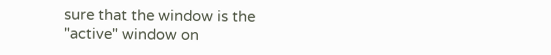sure that the window is the "active" window on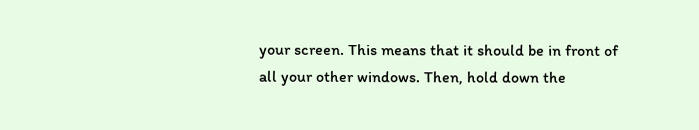your screen. This means that it should be in front of all your other windows. Then, hold down the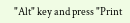"Alt" key and press "Print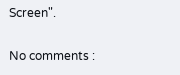Screen".

No comments :